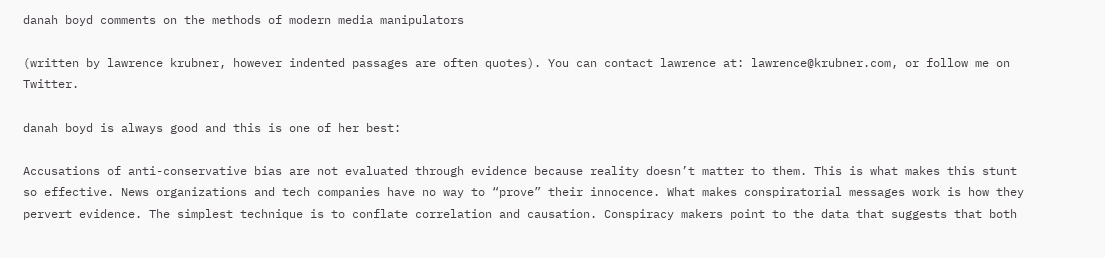danah boyd comments on the methods of modern media manipulators

(written by lawrence krubner, however indented passages are often quotes). You can contact lawrence at: lawrence@krubner.com, or follow me on Twitter.

danah boyd is always good and this is one of her best:

Accusations of anti-conservative bias are not evaluated through evidence because reality doesn’t matter to them. This is what makes this stunt so effective. News organizations and tech companies have no way to “prove” their innocence. What makes conspiratorial messages work is how they pervert evidence. The simplest technique is to conflate correlation and causation. Conspiracy makers point to the data that suggests that both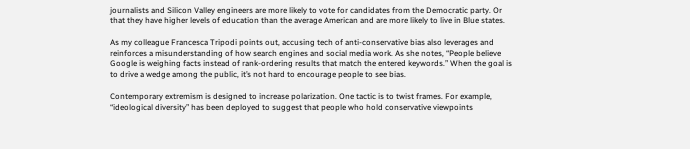journalists and Silicon Valley engineers are more likely to vote for candidates from the Democratic party. Or that they have higher levels of education than the average American and are more likely to live in Blue states.

As my colleague Francesca Tripodi points out, accusing tech of anti-conservative bias also leverages and reinforces a misunderstanding of how search engines and social media work. As she notes, “People believe Google is weighing facts instead of rank-ordering results that match the entered keywords.” When the goal is to drive a wedge among the public, it’s not hard to encourage people to see bias.

Contemporary extremism is designed to increase polarization. One tactic is to twist frames. For example, “ideological diversity” has been deployed to suggest that people who hold conservative viewpoints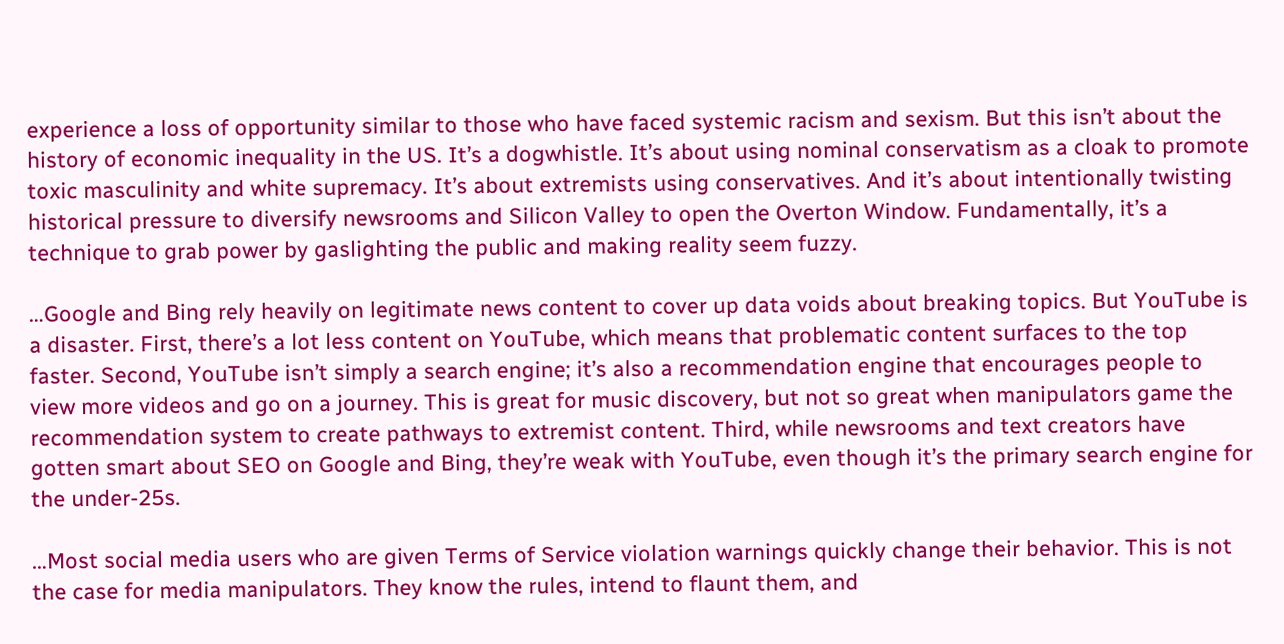experience a loss of opportunity similar to those who have faced systemic racism and sexism. But this isn’t about the history of economic inequality in the US. It’s a dogwhistle. It’s about using nominal conservatism as a cloak to promote toxic masculinity and white supremacy. It’s about extremists using conservatives. And it’s about intentionally twisting historical pressure to diversify newsrooms and Silicon Valley to open the Overton Window. Fundamentally, it’s a technique to grab power by gaslighting the public and making reality seem fuzzy.

…Google and Bing rely heavily on legitimate news content to cover up data voids about breaking topics. But YouTube is a disaster. First, there’s a lot less content on YouTube, which means that problematic content surfaces to the top faster. Second, YouTube isn’t simply a search engine; it’s also a recommendation engine that encourages people to view more videos and go on a journey. This is great for music discovery, but not so great when manipulators game the recommendation system to create pathways to extremist content. Third, while newsrooms and text creators have gotten smart about SEO on Google and Bing, they’re weak with YouTube, even though it’s the primary search engine for the under-25s.

…Most social media users who are given Terms of Service violation warnings quickly change their behavior. This is not the case for media manipulators. They know the rules, intend to flaunt them, and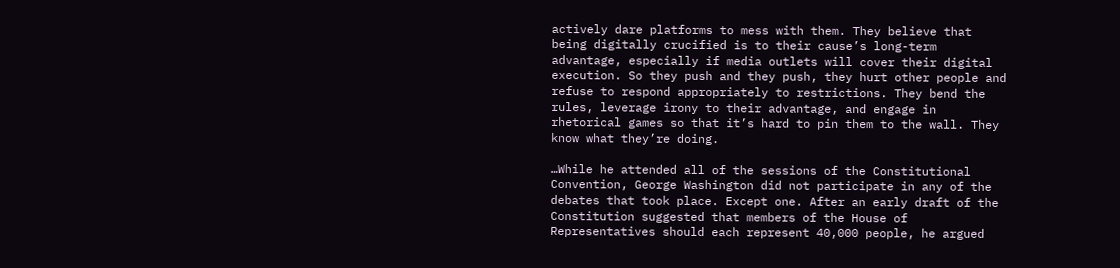actively dare platforms to mess with them. They believe that being digitally crucified is to their cause’s long-term advantage, especially if media outlets will cover their digital execution. So they push and they push, they hurt other people and refuse to respond appropriately to restrictions. They bend the rules, leverage irony to their advantage, and engage in rhetorical games so that it’s hard to pin them to the wall. They know what they’re doing.

…While he attended all of the sessions of the Constitutional Convention, George Washington did not participate in any of the debates that took place. Except one. After an early draft of the Constitution suggested that members of the House of Representatives should each represent 40,000 people, he argued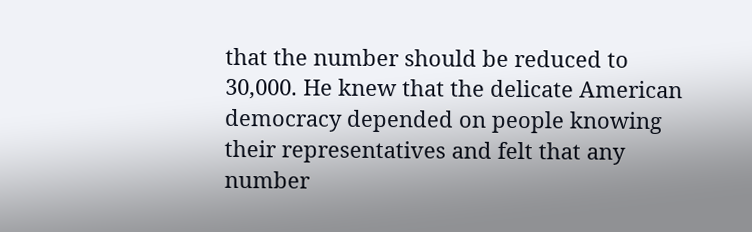that the number should be reduced to 30,000. He knew that the delicate American democracy depended on people knowing their representatives and felt that any number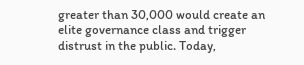greater than 30,000 would create an elite governance class and trigger distrust in the public. Today,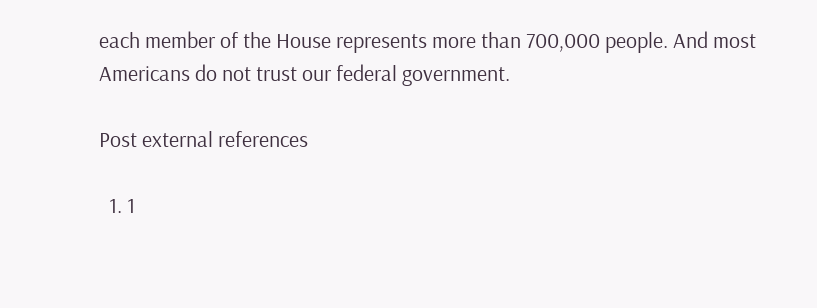each member of the House represents more than 700,000 people. And most Americans do not trust our federal government.

Post external references

  1. 1